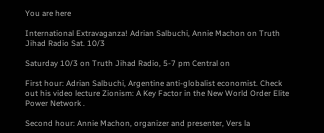You are here

International Extravaganza! Adrian Salbuchi, Annie Machon on Truth Jihad Radio Sat. 10/3

Saturday 10/3 on Truth Jihad Radio, 5-7 pm Central on

First hour: Adrian Salbuchi, Argentine anti-globalist economist. Check out his video lecture Zionism: A Key Factor in the New World Order Elite Power Network .

Second hour: Annie Machon, organizer and presenter, Vers la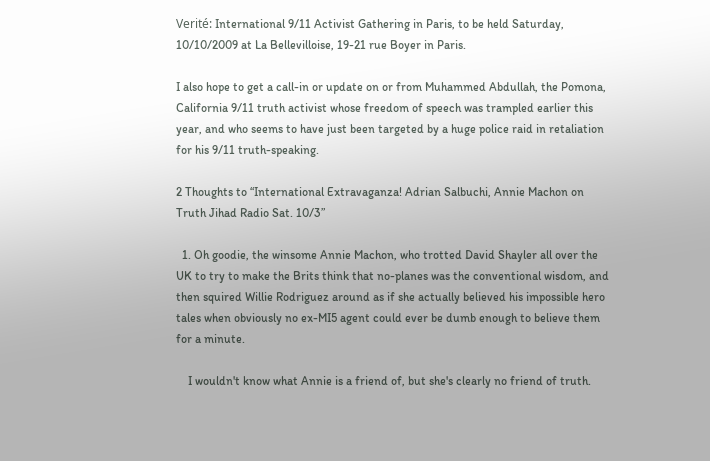Verité: International 9/11 Activist Gathering in Paris, to be held Saturday, 10/10/2009 at La Bellevilloise, 19-21 rue Boyer in Paris.

I also hope to get a call-in or update on or from Muhammed Abdullah, the Pomona, California 9/11 truth activist whose freedom of speech was trampled earlier this year, and who seems to have just been targeted by a huge police raid in retaliation for his 9/11 truth-speaking.

2 Thoughts to “International Extravaganza! Adrian Salbuchi, Annie Machon on Truth Jihad Radio Sat. 10/3”

  1. Oh goodie, the winsome Annie Machon, who trotted David Shayler all over the UK to try to make the Brits think that no-planes was the conventional wisdom, and then squired Willie Rodriguez around as if she actually believed his impossible hero tales when obviously no ex-MI5 agent could ever be dumb enough to believe them for a minute.

    I wouldn't know what Annie is a friend of, but she's clearly no friend of truth.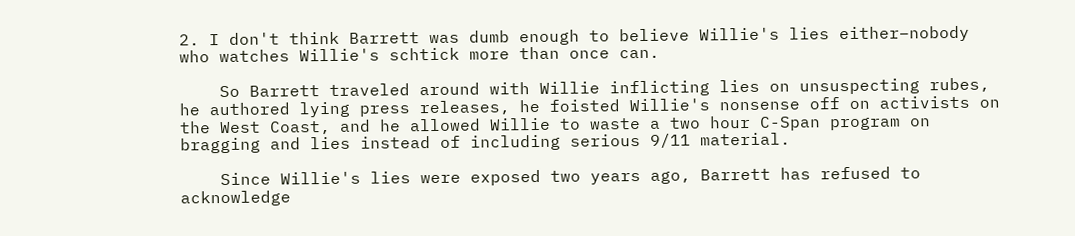2. I don't think Barrett was dumb enough to believe Willie's lies either–nobody who watches Willie's schtick more than once can.

    So Barrett traveled around with Willie inflicting lies on unsuspecting rubes, he authored lying press releases, he foisted Willie's nonsense off on activists on the West Coast, and he allowed Willie to waste a two hour C-Span program on bragging and lies instead of including serious 9/11 material.

    Since Willie's lies were exposed two years ago, Barrett has refused to acknowledge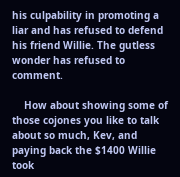his culpability in promoting a liar and has refused to defend his friend Willie. The gutless wonder has refused to comment.

    How about showing some of those cojones you like to talk about so much, Kev, and paying back the $1400 Willie took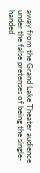away from the Grand Lake Theater audience under the false pretenses of being the single-handed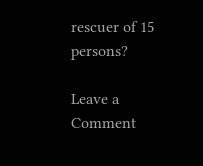rescuer of 15 persons?

Leave a Comment